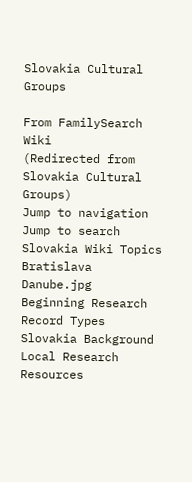Slovakia Cultural Groups

From FamilySearch Wiki
(Redirected from Slovakia Cultural Groups)
Jump to navigation Jump to search
Slovakia Wiki Topics
Bratislava Danube.jpg
Beginning Research
Record Types
Slovakia Background
Local Research Resources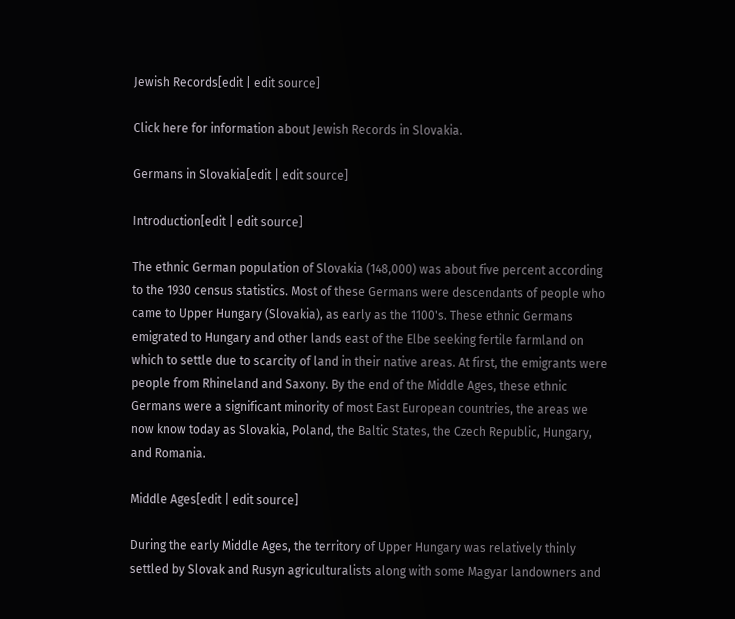Jewish Records[edit | edit source]

Click here for information about Jewish Records in Slovakia.

Germans in Slovakia[edit | edit source]

Introduction[edit | edit source]

The ethnic German population of Slovakia (148,000) was about five percent according to the 1930 census statistics. Most of these Germans were descendants of people who came to Upper Hungary (Slovakia), as early as the 1100's. These ethnic Germans emigrated to Hungary and other lands east of the Elbe seeking fertile farmland on which to settle due to scarcity of land in their native areas. At first, the emigrants were people from Rhineland and Saxony. By the end of the Middle Ages, these ethnic Germans were a significant minority of most East European countries, the areas we now know today as Slovakia, Poland, the Baltic States, the Czech Republic, Hungary, and Romania.

Middle Ages[edit | edit source]

During the early Middle Ages, the territory of Upper Hungary was relatively thinly settled by Slovak and Rusyn agriculturalists along with some Magyar landowners and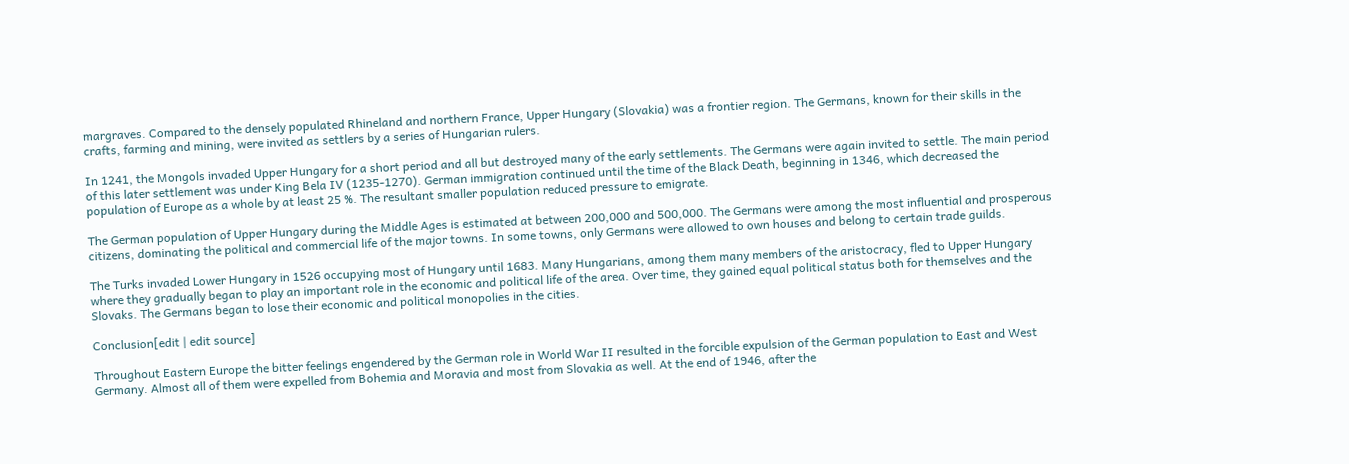margraves. Compared to the densely populated Rhineland and northern France, Upper Hungary (Slovakia) was a frontier region. The Germans, known for their skills in the crafts, farming and mining, were invited as settlers by a series of Hungarian rulers.

In 1241, the Mongols invaded Upper Hungary for a short period and all but destroyed many of the early settlements. The Germans were again invited to settle. The main period of this later settlement was under King Bela IV (1235-1270). German immigration continued until the time of the Black Death, beginning in 1346, which decreased the population of Europe as a whole by at least 25 %. The resultant smaller population reduced pressure to emigrate.

The German population of Upper Hungary during the Middle Ages is estimated at between 200,000 and 500,000. The Germans were among the most influential and prosperous citizens, dominating the political and commercial life of the major towns. In some towns, only Germans were allowed to own houses and belong to certain trade guilds.

The Turks invaded Lower Hungary in 1526 occupying most of Hungary until 1683. Many Hungarians, among them many members of the aristocracy, fled to Upper Hungary where they gradually began to play an important role in the economic and political life of the area. Over time, they gained equal political status both for themselves and the Slovaks. The Germans began to lose their economic and political monopolies in the cities.

Conclusion[edit | edit source]

Throughout Eastern Europe the bitter feelings engendered by the German role in World War II resulted in the forcible expulsion of the German population to East and West Germany. Almost all of them were expelled from Bohemia and Moravia and most from Slovakia as well. At the end of 1946, after the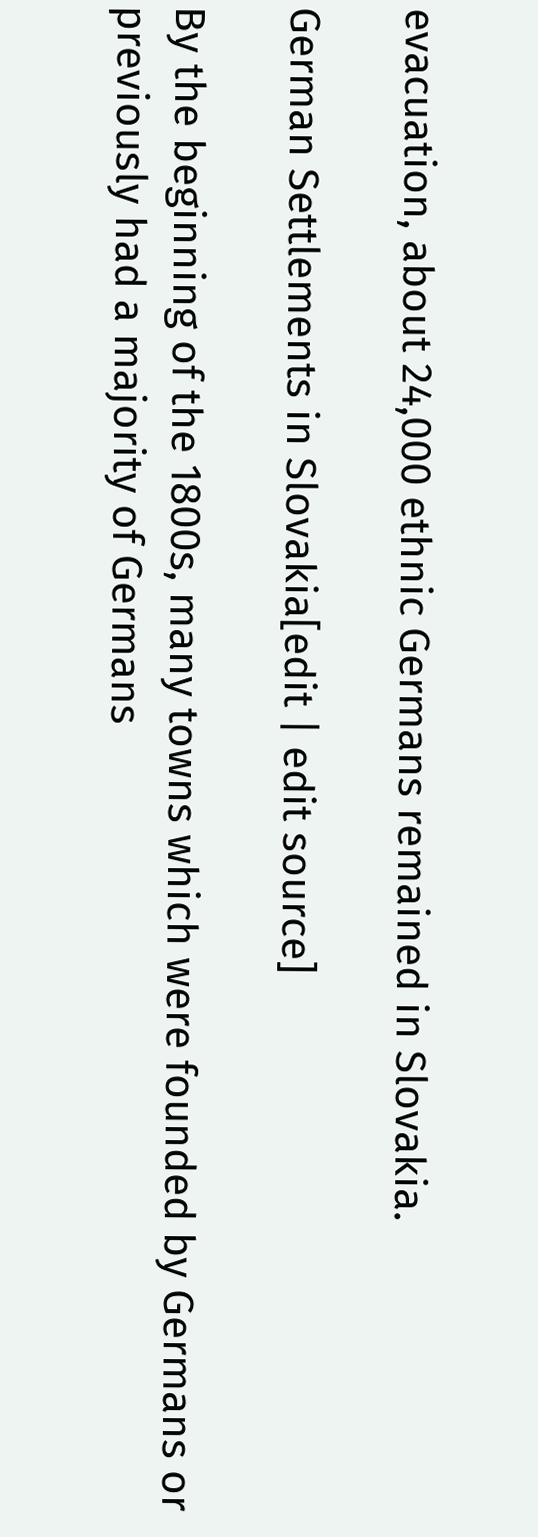evacuation, about 24,000 ethnic Germans remained in Slovakia.

German Settlements in Slovakia[edit | edit source]

By the beginning of the 1800s, many towns which were founded by Germans or previously had a majority of Germans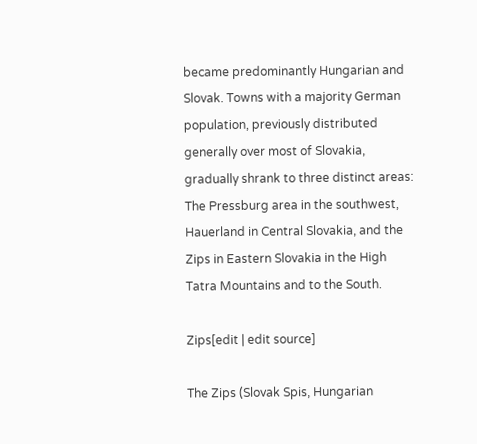became predominantly Hungarian and Slovak. Towns with a majority German population, previously distributed generally over most of Slovakia, gradually shrank to three distinct areas: The Pressburg area in the southwest, Hauerland in Central Slovakia, and the Zips in Eastern Slovakia in the High Tatra Mountains and to the South.

Zips[edit | edit source]

The Zips (Slovak Spis, Hungarian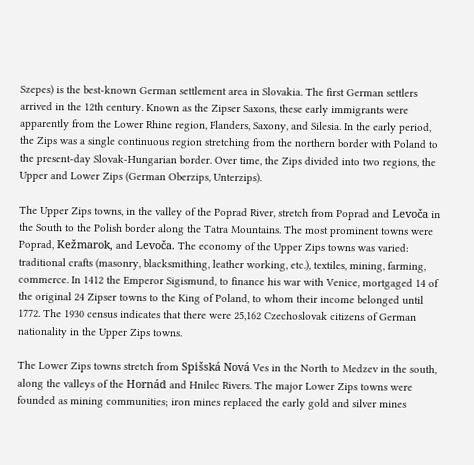Szepes) is the best-known German settlement area in Slovakia. The first German settlers arrived in the 12th century. Known as the Zipser Saxons, these early immigrants were apparently from the Lower Rhine region, Flanders, Saxony, and Silesia. In the early period, the Zips was a single continuous region stretching from the northern border with Poland to the present-day Slovak-Hungarian border. Over time, the Zips divided into two regions, the Upper and Lower Zips (German Oberzips, Unterzips).

The Upper Zips towns, in the valley of the Poprad River, stretch from Poprad and Levoča in the South to the Polish border along the Tatra Mountains. The most prominent towns were Poprad, Kežmarok, and Levoča. The economy of the Upper Zips towns was varied: traditional crafts (masonry, blacksmithing, leather working, etc.), textiles, mining, farming, commerce. In 1412 the Emperor Sigismund, to finance his war with Venice, mortgaged 14 of the original 24 Zipser towns to the King of Poland, to whom their income belonged until 1772. The 1930 census indicates that there were 25,162 Czechoslovak citizens of German nationality in the Upper Zips towns.

The Lower Zips towns stretch from Spišská Nová Ves in the North to Medzev in the south, along the valleys of the Hornád and Hnilec Rivers. The major Lower Zips towns were founded as mining communities; iron mines replaced the early gold and silver mines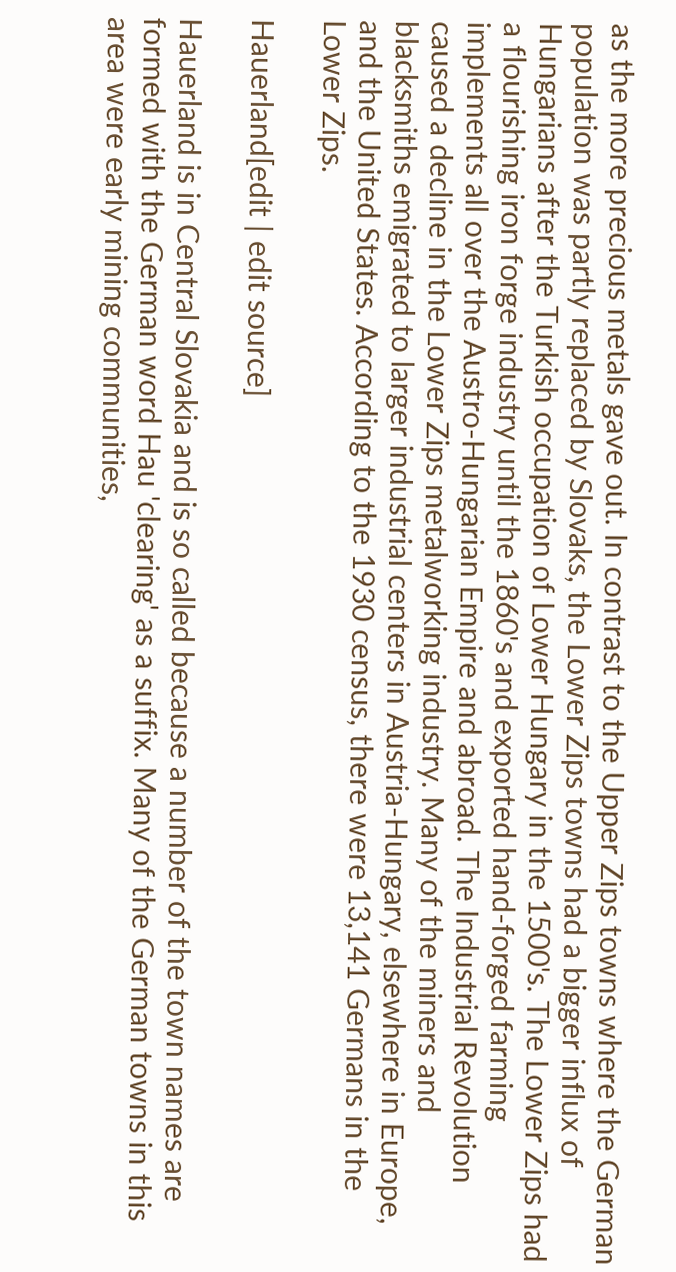as the more precious metals gave out. In contrast to the Upper Zips towns where the German population was partly replaced by Slovaks, the Lower Zips towns had a bigger influx of Hungarians after the Turkish occupation of Lower Hungary in the 1500's. The Lower Zips had a flourishing iron forge industry until the 1860's and exported hand-forged farming implements all over the Austro-Hungarian Empire and abroad. The Industrial Revolution caused a decline in the Lower Zips metalworking industry. Many of the miners and blacksmiths emigrated to larger industrial centers in Austria-Hungary, elsewhere in Europe, and the United States. According to the 1930 census, there were 13,141 Germans in the Lower Zips.

Hauerland[edit | edit source]

Hauerland is in Central Slovakia and is so called because a number of the town names are formed with the German word Hau 'clearing' as a suffix. Many of the German towns in this area were early mining communities,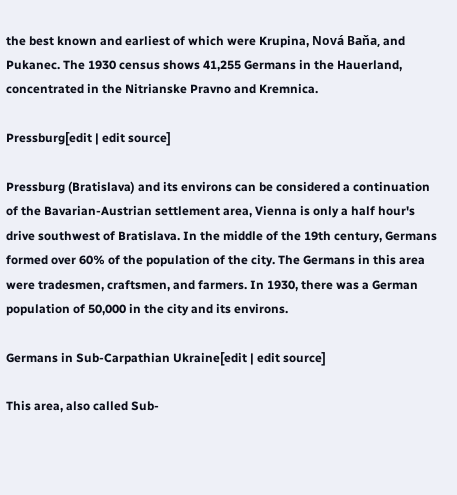the best known and earliest of which were Krupina, Nová Baňa, and Pukanec. The 1930 census shows 41,255 Germans in the Hauerland, concentrated in the Nitrianske Pravno and Kremnica.

Pressburg[edit | edit source]

Pressburg (Bratislava) and its environs can be considered a continuation of the Bavarian-Austrian settlement area, Vienna is only a half hour's drive southwest of Bratislava. In the middle of the 19th century, Germans formed over 60% of the population of the city. The Germans in this area were tradesmen, craftsmen, and farmers. In 1930, there was a German population of 50,000 in the city and its environs.

Germans in Sub-Carpathian Ukraine[edit | edit source]

This area, also called Sub-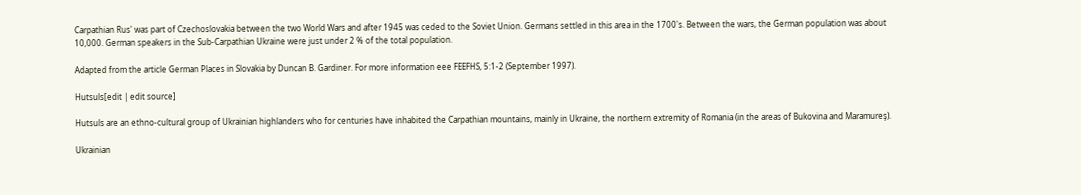Carpathian Rus' was part of Czechoslovakia between the two World Wars and after 1945 was ceded to the Soviet Union. Germans settled in this area in the 1700's. Between the wars, the German population was about 10,000. German speakers in the Sub-Carpathian Ukraine were just under 2 % of the total population.

Adapted from the article German Places in Slovakia by Duncan B. Gardiner. For more information eee FEEFHS, 5:1-2 (September 1997).

Hutsuls[edit | edit source]

Hutsuls are an ethno-cultural group of Ukrainian highlanders who for centuries have inhabited the Carpathian mountains, mainly in Ukraine, the northern extremity of Romania (in the areas of Bukovina and Maramureş).

Ukrainian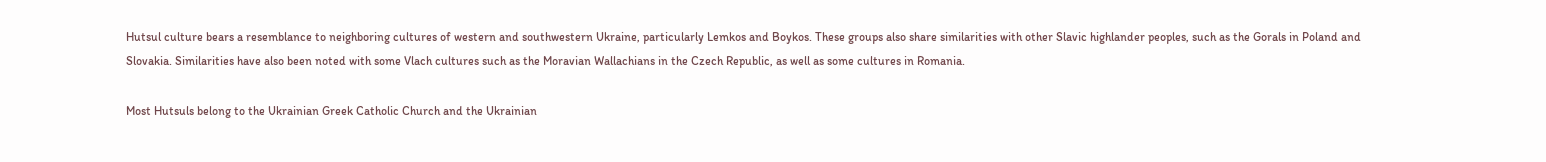Hutsul culture bears a resemblance to neighboring cultures of western and southwestern Ukraine, particularly Lemkos and Boykos. These groups also share similarities with other Slavic highlander peoples, such as the Gorals in Poland and Slovakia. Similarities have also been noted with some Vlach cultures such as the Moravian Wallachians in the Czech Republic, as well as some cultures in Romania.

Most Hutsuls belong to the Ukrainian Greek Catholic Church and the Ukrainian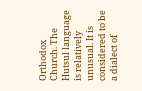Orthodox Church. The Hutsul language is relatively unusual. It is considered to be a dialect of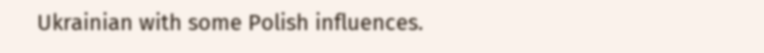Ukrainian with some Polish influences.